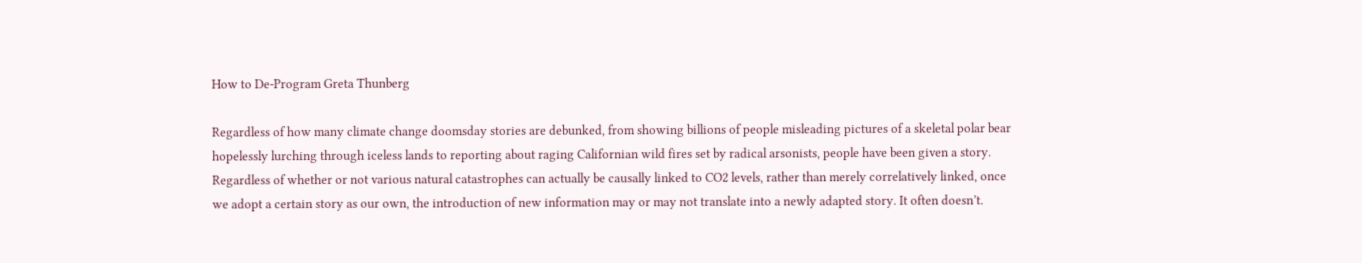How to De-Program Greta Thunberg

Regardless of how many climate change doomsday stories are debunked, from showing billions of people misleading pictures of a skeletal polar bear hopelessly lurching through iceless lands to reporting about raging Californian wild fires set by radical arsonists, people have been given a story. Regardless of whether or not various natural catastrophes can actually be causally linked to CO2 levels, rather than merely correlatively linked, once we adopt a certain story as our own, the introduction of new information may or may not translate into a newly adapted story. It often doesn’t.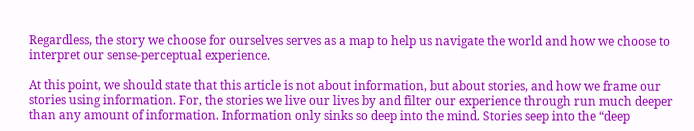Regardless, the story we choose for ourselves serves as a map to help us navigate the world and how we choose to interpret our sense-perceptual experience.

At this point, we should state that this article is not about information, but about stories, and how we frame our stories using information. For, the stories we live our lives by and filter our experience through run much deeper than any amount of information. Information only sinks so deep into the mind. Stories seep into the “deep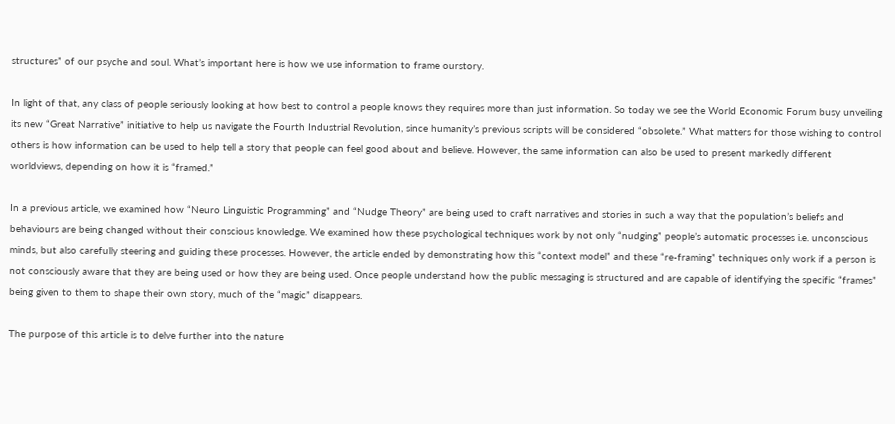structures” of our psyche and soul. What’s important here is how we use information to frame ourstory.

In light of that, any class of people seriously looking at how best to control a people knows they requires more than just information. So today we see the World Economic Forum busy unveiling its new “Great Narrative” initiative to help us navigate the Fourth Industrial Revolution, since humanity’s previous scripts will be considered “obsolete.” What matters for those wishing to control others is how information can be used to help tell a story that people can feel good about and believe. However, the same information can also be used to present markedly different worldviews, depending on how it is “framed.”

In a previous article, we examined how “Neuro Linguistic Programming” and “Nudge Theory” are being used to craft narratives and stories in such a way that the population’s beliefs and behaviours are being changed without their conscious knowledge. We examined how these psychological techniques work by not only “nudging” people’s automatic processes i.e. unconscious minds, but also carefully steering and guiding these processes. However, the article ended by demonstrating how this “context model” and these “re-framing” techniques only work if a person is not consciously aware that they are being used or how they are being used. Once people understand how the public messaging is structured and are capable of identifying the specific “frames” being given to them to shape their own story, much of the “magic” disappears.

The purpose of this article is to delve further into the nature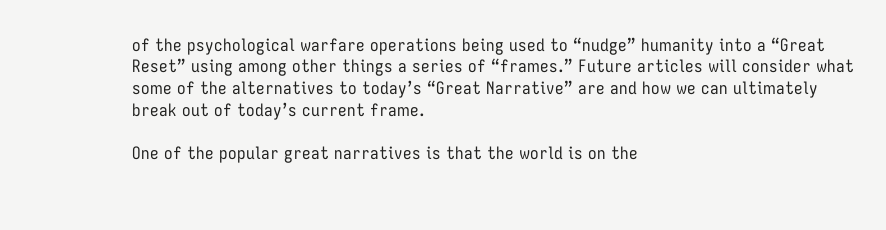of the psychological warfare operations being used to “nudge” humanity into a “Great Reset” using among other things a series of “frames.” Future articles will consider what some of the alternatives to today’s “Great Narrative” are and how we can ultimately break out of today’s current frame.

One of the popular great narratives is that the world is on the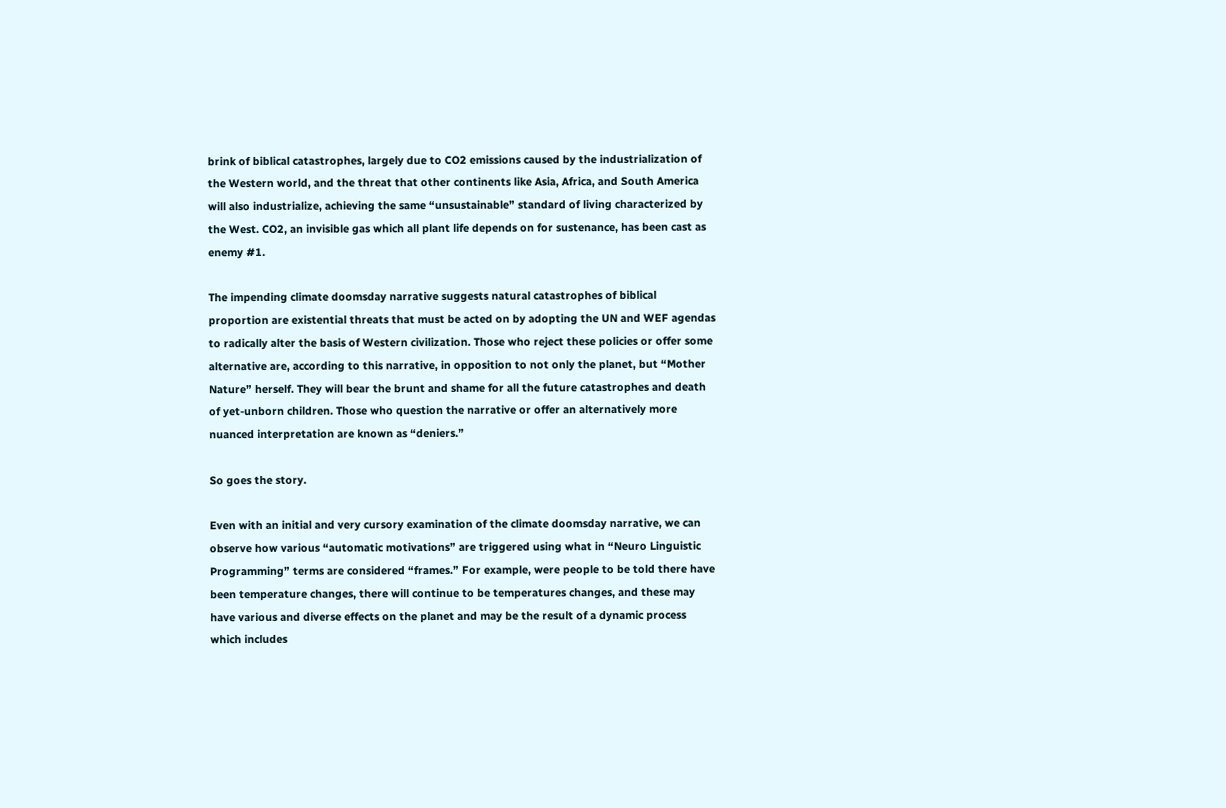brink of biblical catastrophes, largely due to CO2 emissions caused by the industrialization of the Western world, and the threat that other continents like Asia, Africa, and South America will also industrialize, achieving the same “unsustainable” standard of living characterized by the West. CO2, an invisible gas which all plant life depends on for sustenance, has been cast as enemy #1.

The impending climate doomsday narrative suggests natural catastrophes of biblical proportion are existential threats that must be acted on by adopting the UN and WEF agendas to radically alter the basis of Western civilization. Those who reject these policies or offer some alternative are, according to this narrative, in opposition to not only the planet, but “Mother Nature” herself. They will bear the brunt and shame for all the future catastrophes and death of yet-unborn children. Those who question the narrative or offer an alternatively more nuanced interpretation are known as “deniers.”

So goes the story.

Even with an initial and very cursory examination of the climate doomsday narrative, we can observe how various “automatic motivations” are triggered using what in “Neuro Linguistic Programming” terms are considered “frames.” For example, were people to be told there have been temperature changes, there will continue to be temperatures changes, and these may have various and diverse effects on the planet and may be the result of a dynamic process which includes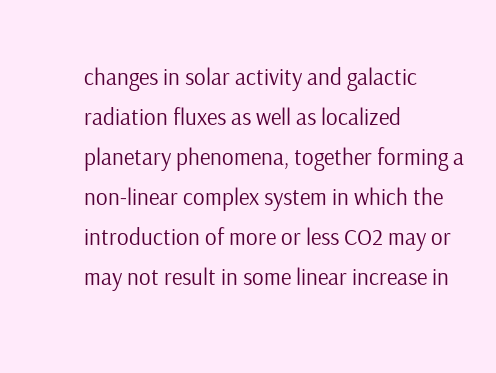changes in solar activity and galactic radiation fluxes as well as localized planetary phenomena, together forming a non-linear complex system in which the introduction of more or less CO2 may or may not result in some linear increase in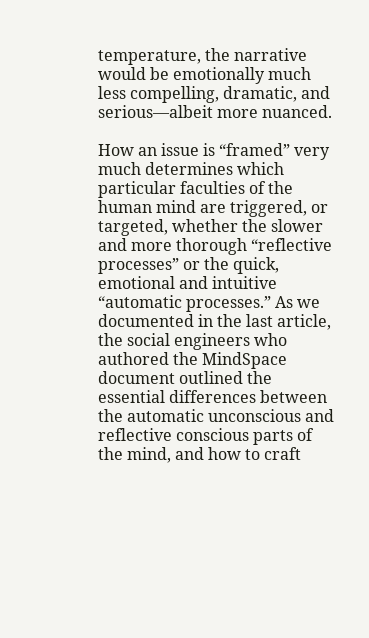temperature, the narrative would be emotionally much less compelling, dramatic, and serious—albeit more nuanced.

How an issue is “framed” very much determines which particular faculties of the human mind are triggered, or targeted, whether the slower and more thorough “reflective processes” or the quick, emotional and intuitive “automatic processes.” As we documented in the last article, the social engineers who authored the MindSpace document outlined the essential differences between the automatic unconscious and reflective conscious parts of the mind, and how to craft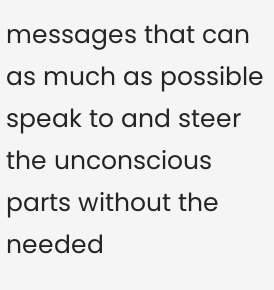messages that can as much as possible speak to and steer the unconscious parts without the needed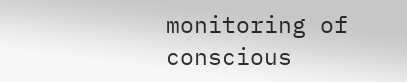monitoring of conscious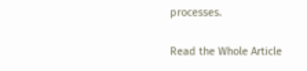processes.

Read the Whole Article